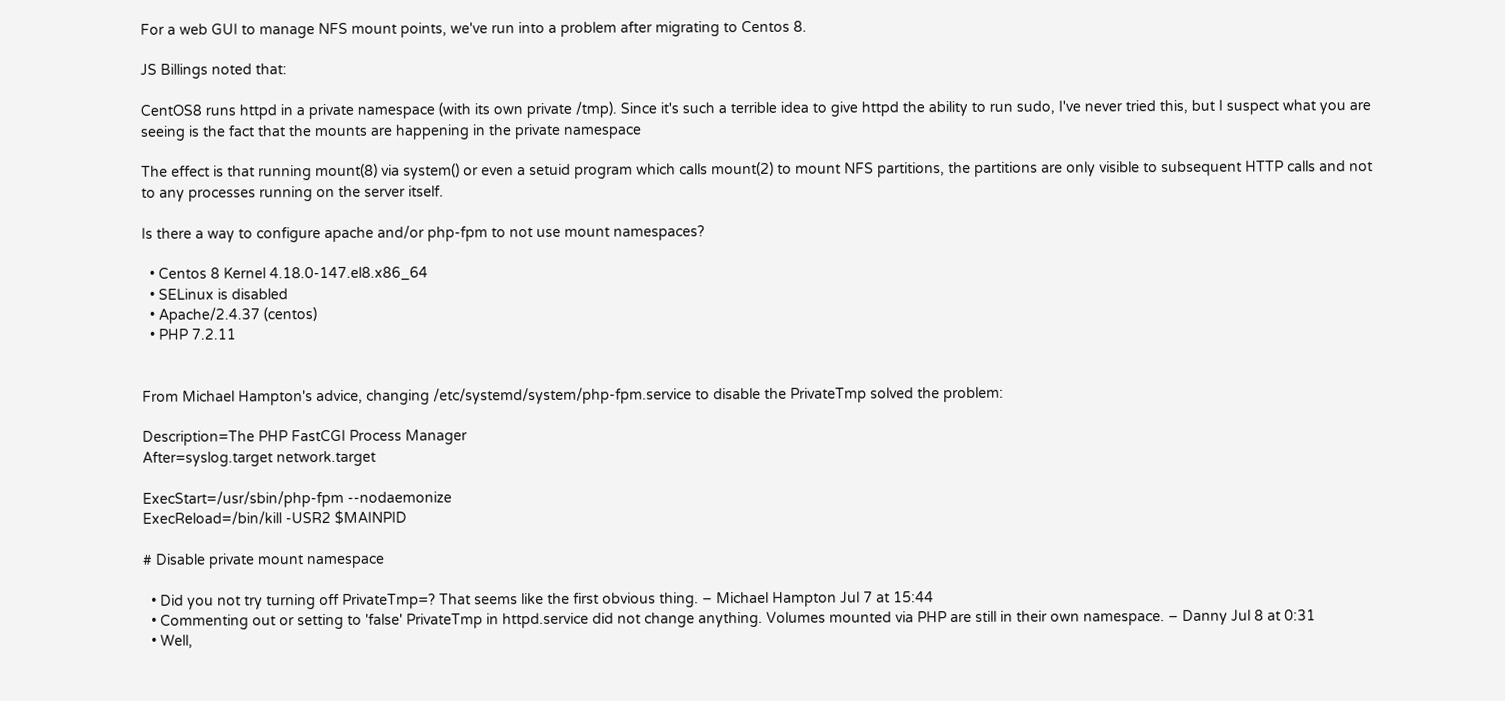For a web GUI to manage NFS mount points, we've run into a problem after migrating to Centos 8.

JS Billings noted that:

CentOS8 runs httpd in a private namespace (with its own private /tmp). Since it's such a terrible idea to give httpd the ability to run sudo, I've never tried this, but I suspect what you are seeing is the fact that the mounts are happening in the private namespace

The effect is that running mount(8) via system() or even a setuid program which calls mount(2) to mount NFS partitions, the partitions are only visible to subsequent HTTP calls and not to any processes running on the server itself.

Is there a way to configure apache and/or php-fpm to not use mount namespaces?

  • Centos 8 Kernel 4.18.0-147.el8.x86_64
  • SELinux is disabled
  • Apache/2.4.37 (centos)
  • PHP 7.2.11


From Michael Hampton's advice, changing /etc/systemd/system/php-fpm.service to disable the PrivateTmp solved the problem:

Description=The PHP FastCGI Process Manager
After=syslog.target network.target

ExecStart=/usr/sbin/php-fpm --nodaemonize
ExecReload=/bin/kill -USR2 $MAINPID

# Disable private mount namespace

  • Did you not try turning off PrivateTmp=? That seems like the first obvious thing. – Michael Hampton Jul 7 at 15:44
  • Commenting out or setting to 'false' PrivateTmp in httpd.service did not change anything. Volumes mounted via PHP are still in their own namespace. – Danny Jul 8 at 0:31
  • Well,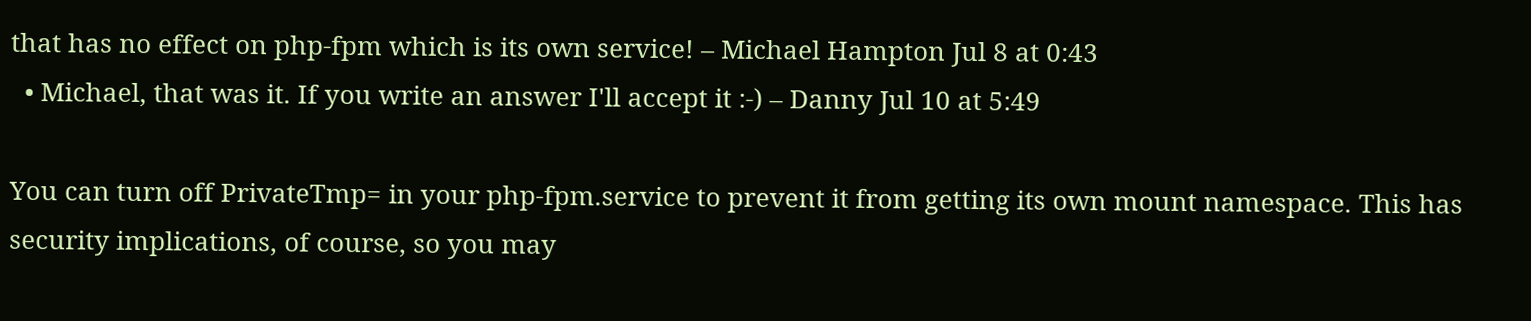that has no effect on php-fpm which is its own service! – Michael Hampton Jul 8 at 0:43
  • Michael, that was it. If you write an answer I'll accept it :-) – Danny Jul 10 at 5:49

You can turn off PrivateTmp= in your php-fpm.service to prevent it from getting its own mount namespace. This has security implications, of course, so you may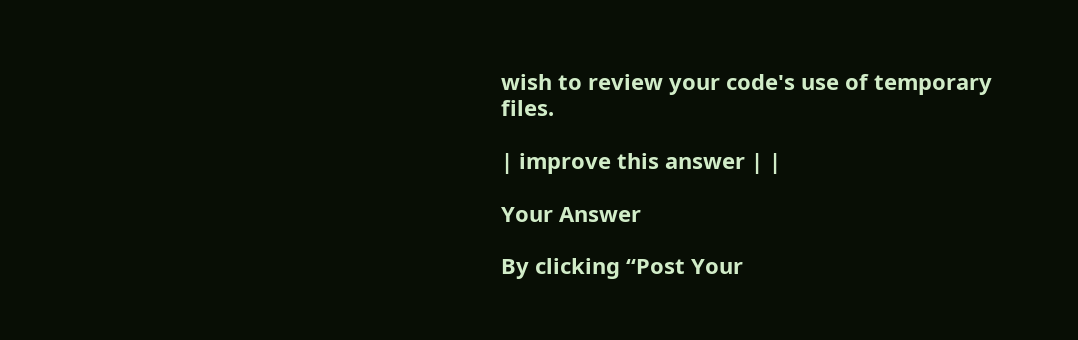wish to review your code's use of temporary files.

| improve this answer | |

Your Answer

By clicking “Post Your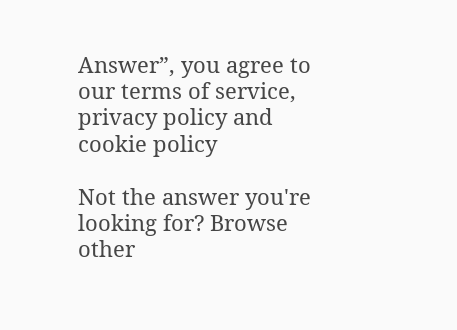Answer”, you agree to our terms of service, privacy policy and cookie policy

Not the answer you're looking for? Browse other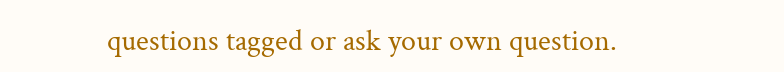questions tagged or ask your own question.